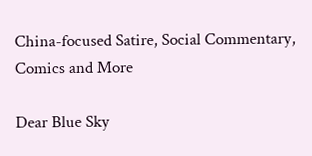China-focused Satire, Social Commentary, Comics and More

Dear Blue Sky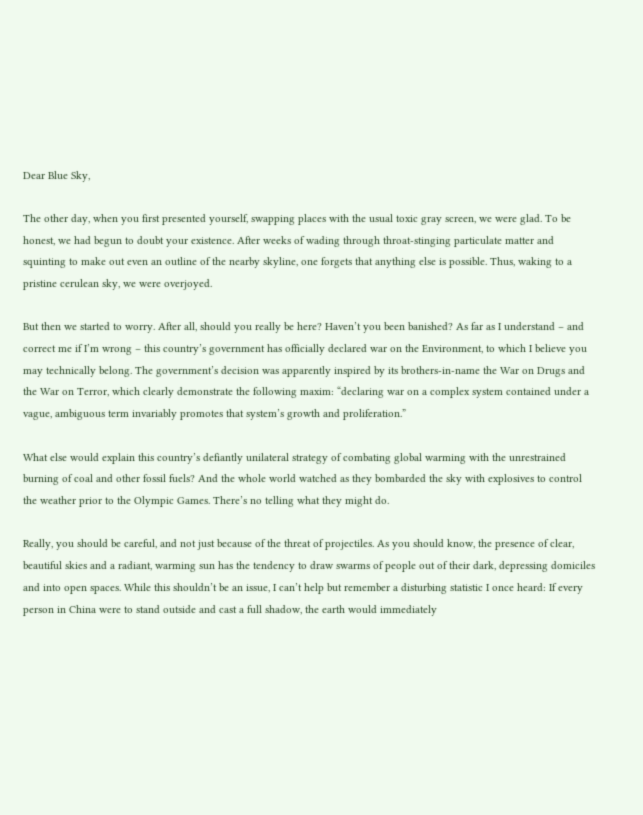Dear Blue Sky,

The other day, when you first presented yourself, swapping places with the usual toxic gray screen, we were glad. To be honest, we had begun to doubt your existence. After weeks of wading through throat-stinging particulate matter and squinting to make out even an outline of the nearby skyline, one forgets that anything else is possible. Thus, waking to a pristine cerulean sky, we were overjoyed.

But then we started to worry. After all, should you really be here? Haven’t you been banished? As far as I understand – and correct me if I’m wrong – this country’s government has officially declared war on the Environment, to which I believe you may technically belong. The government’s decision was apparently inspired by its brothers-in-name the War on Drugs and the War on Terror, which clearly demonstrate the following maxim: “declaring war on a complex system contained under a vague, ambiguous term invariably promotes that system’s growth and proliferation.”

What else would explain this country’s defiantly unilateral strategy of combating global warming with the unrestrained burning of coal and other fossil fuels? And the whole world watched as they bombarded the sky with explosives to control the weather prior to the Olympic Games. There’s no telling what they might do.

Really, you should be careful, and not just because of the threat of projectiles. As you should know, the presence of clear, beautiful skies and a radiant, warming sun has the tendency to draw swarms of people out of their dark, depressing domiciles and into open spaces. While this shouldn’t be an issue, I can’t help but remember a disturbing statistic I once heard: If every person in China were to stand outside and cast a full shadow, the earth would immediately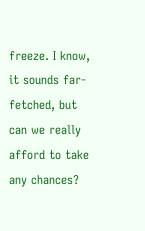freeze. I know, it sounds far-fetched, but can we really afford to take any chances?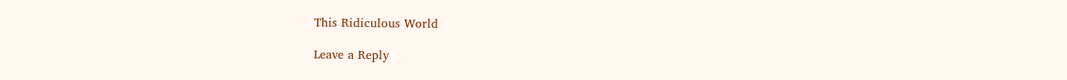This Ridiculous World

Leave a Reply